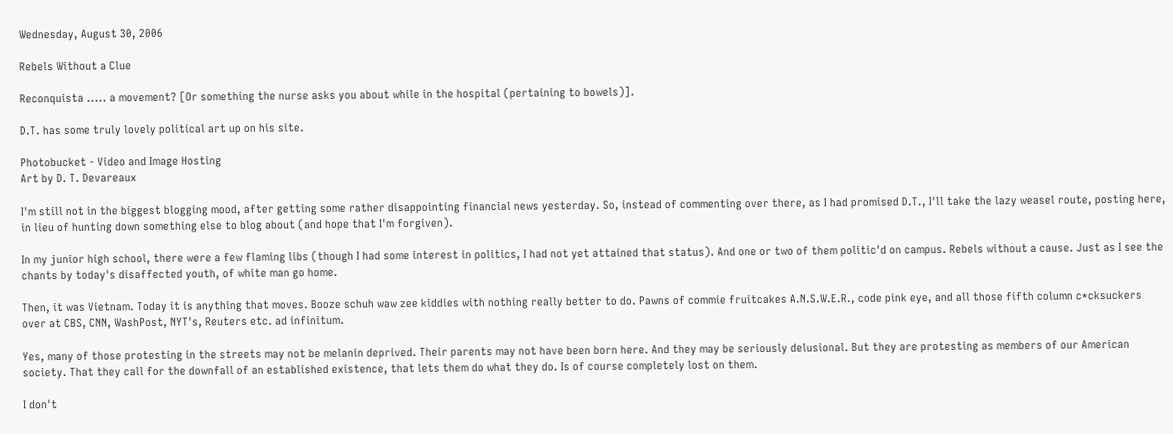Wednesday, August 30, 2006

Rebels Without a Clue

Reconquista ..... a movement? [Or something the nurse asks you about while in the hospital (pertaining to bowels)].

D.T. has some truly lovely political art up on his site.

Photobucket - Video and Image Hosting
Art by D. T. Devareaux

I'm still not in the biggest blogging mood, after getting some rather disappointing financial news yesterday. So, instead of commenting over there, as I had promised D.T., I'll take the lazy weasel route, posting here, in lieu of hunting down something else to blog about (and hope that I'm forgiven).

In my junior high school, there were a few flaming libs (though I had some interest in politics, I had not yet attained that status). And one or two of them politic'd on campus. Rebels without a cause. Just as I see the chants by today's disaffected youth, of white man go home.

Then, it was Vietnam. Today it is anything that moves. Booze schuh waw zee kiddies with nothing really better to do. Pawns of commie fruitcakes A.N.S.W.E.R., code pink eye, and all those fifth column c*cksuckers over at CBS, CNN, WashPost, NYT's, Reuters etc. ad infinitum.

Yes, many of those protesting in the streets may not be melanin deprived. Their parents may not have been born here. And they may be seriously delusional. But they are protesting as members of our American society. That they call for the downfall of an established existence, that lets them do what they do. Is of course completely lost on them.

I don't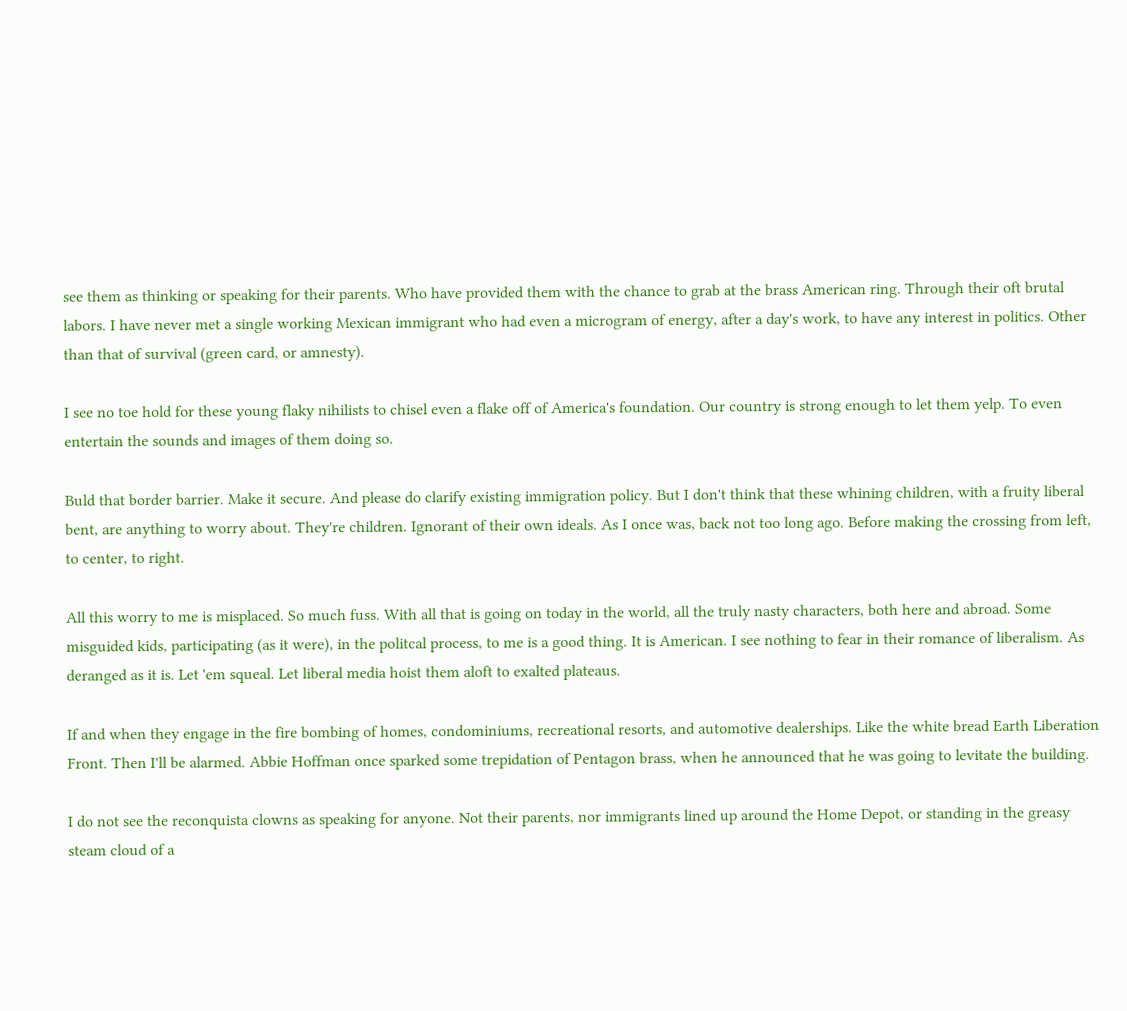see them as thinking or speaking for their parents. Who have provided them with the chance to grab at the brass American ring. Through their oft brutal labors. I have never met a single working Mexican immigrant who had even a microgram of energy, after a day's work, to have any interest in politics. Other than that of survival (green card, or amnesty).

I see no toe hold for these young flaky nihilists to chisel even a flake off of America's foundation. Our country is strong enough to let them yelp. To even entertain the sounds and images of them doing so.

Buld that border barrier. Make it secure. And please do clarify existing immigration policy. But I don't think that these whining children, with a fruity liberal bent, are anything to worry about. They're children. Ignorant of their own ideals. As I once was, back not too long ago. Before making the crossing from left, to center, to right.

All this worry to me is misplaced. So much fuss. With all that is going on today in the world, all the truly nasty characters, both here and abroad. Some misguided kids, participating (as it were), in the politcal process, to me is a good thing. It is American. I see nothing to fear in their romance of liberalism. As deranged as it is. Let 'em squeal. Let liberal media hoist them aloft to exalted plateaus.

If and when they engage in the fire bombing of homes, condominiums, recreational resorts, and automotive dealerships. Like the white bread Earth Liberation Front. Then I'll be alarmed. Abbie Hoffman once sparked some trepidation of Pentagon brass, when he announced that he was going to levitate the building.

I do not see the reconquista clowns as speaking for anyone. Not their parents, nor immigrants lined up around the Home Depot, or standing in the greasy steam cloud of a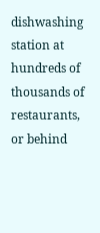dishwashing station at hundreds of thousands of restaurants, or behind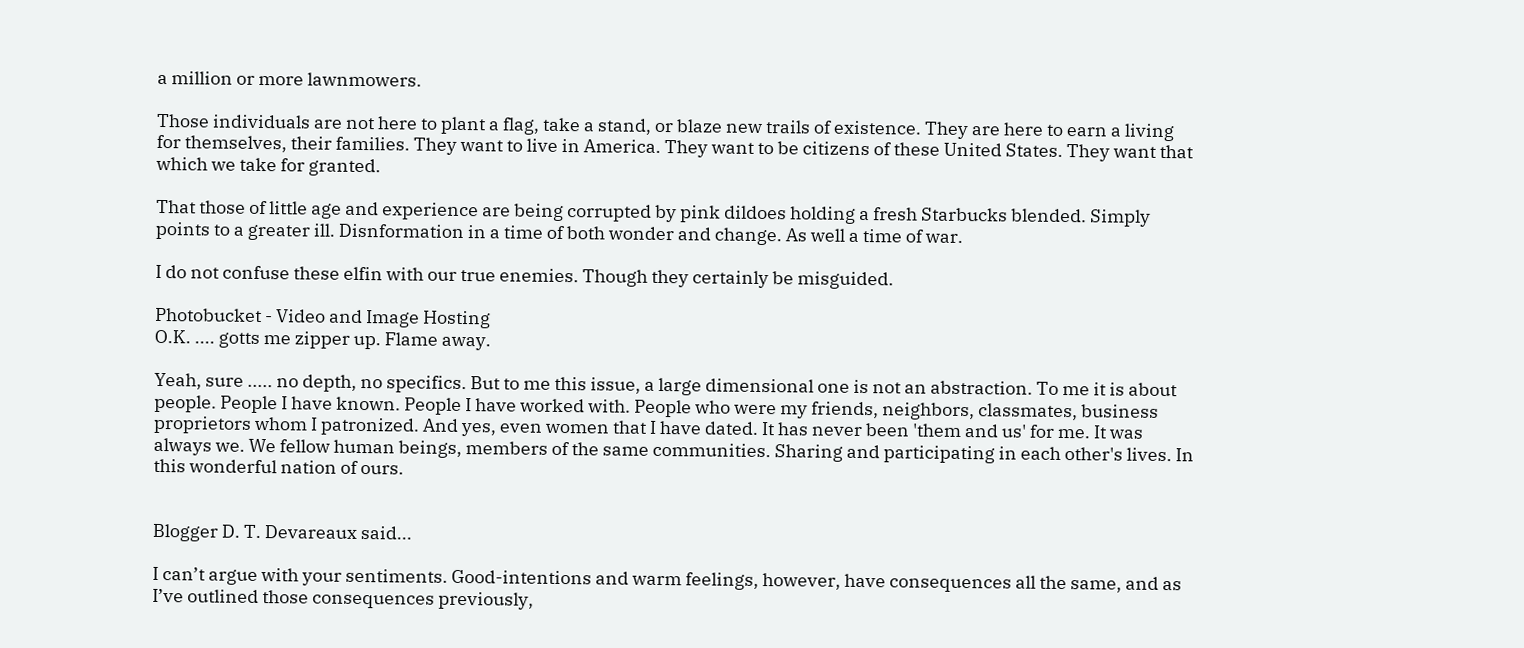a million or more lawnmowers.

Those individuals are not here to plant a flag, take a stand, or blaze new trails of existence. They are here to earn a living for themselves, their families. They want to live in America. They want to be citizens of these United States. They want that which we take for granted.

That those of little age and experience are being corrupted by pink dildoes holding a fresh Starbucks blended. Simply points to a greater ill. Disnformation in a time of both wonder and change. As well a time of war.

I do not confuse these elfin with our true enemies. Though they certainly be misguided.

Photobucket - Video and Image Hosting
O.K. .... gotts me zipper up. Flame away.

Yeah, sure ..... no depth, no specifics. But to me this issue, a large dimensional one is not an abstraction. To me it is about people. People I have known. People I have worked with. People who were my friends, neighbors, classmates, business proprietors whom I patronized. And yes, even women that I have dated. It has never been 'them and us' for me. It was always we. We fellow human beings, members of the same communities. Sharing and participating in each other's lives. In this wonderful nation of ours.


Blogger D. T. Devareaux said...

I can’t argue with your sentiments. Good-intentions and warm feelings, however, have consequences all the same, and as I’ve outlined those consequences previously,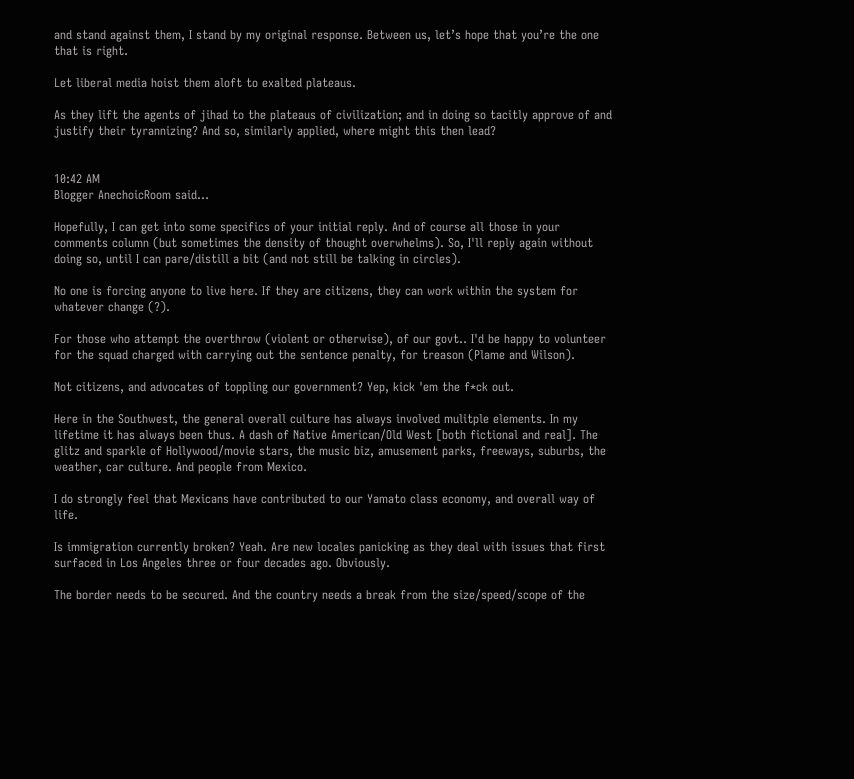and stand against them, I stand by my original response. Between us, let’s hope that you’re the one that is right.

Let liberal media hoist them aloft to exalted plateaus.

As they lift the agents of jihad to the plateaus of civilization; and in doing so tacitly approve of and justify their tyrannizing? And so, similarly applied, where might this then lead?


10:42 AM
Blogger AnechoicRoom said...

Hopefully, I can get into some specifics of your initial reply. And of course all those in your comments column (but sometimes the density of thought overwhelms). So, I'll reply again without doing so, until I can pare/distill a bit (and not still be talking in circles).

No one is forcing anyone to live here. If they are citizens, they can work within the system for whatever change (?).

For those who attempt the overthrow (violent or otherwise), of our govt.. I'd be happy to volunteer for the squad charged with carrying out the sentence penalty, for treason (Plame and Wilson).

Not citizens, and advocates of toppling our government? Yep, kick 'em the f*ck out.

Here in the Southwest, the general overall culture has always involved mulitple elements. In my lifetime it has always been thus. A dash of Native American/Old West [both fictional and real]. The glitz and sparkle of Hollywood/movie stars, the music biz, amusement parks, freeways, suburbs, the weather, car culture. And people from Mexico.

I do strongly feel that Mexicans have contributed to our Yamato class economy, and overall way of life.

Is immigration currently broken? Yeah. Are new locales panicking as they deal with issues that first surfaced in Los Angeles three or four decades ago. Obviously.

The border needs to be secured. And the country needs a break from the size/speed/scope of the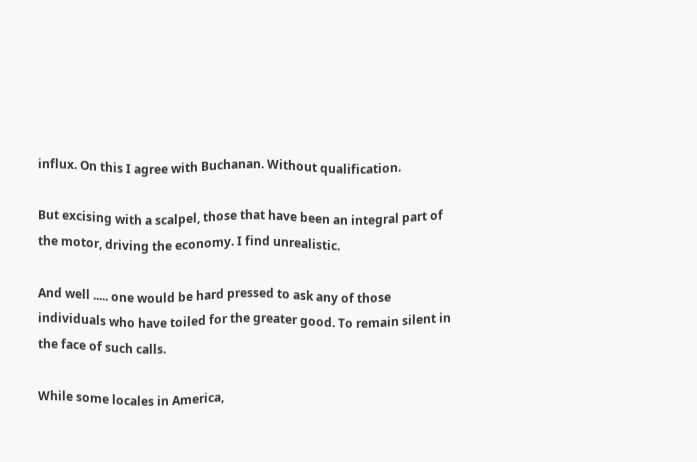influx. On this I agree with Buchanan. Without qualification.

But excising with a scalpel, those that have been an integral part of the motor, driving the economy. I find unrealistic.

And well ..... one would be hard pressed to ask any of those individuals who have toiled for the greater good. To remain silent in the face of such calls.

While some locales in America,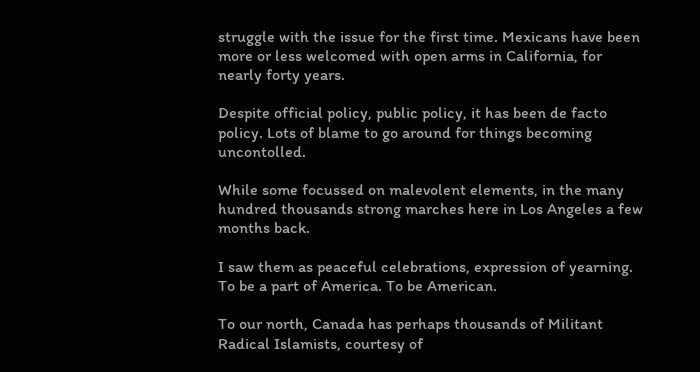struggle with the issue for the first time. Mexicans have been more or less welcomed with open arms in California, for nearly forty years.

Despite official policy, public policy, it has been de facto policy. Lots of blame to go around for things becoming uncontolled.

While some focussed on malevolent elements, in the many hundred thousands strong marches here in Los Angeles a few months back.

I saw them as peaceful celebrations, expression of yearning. To be a part of America. To be American.

To our north, Canada has perhaps thousands of Militant Radical Islamists, courtesy of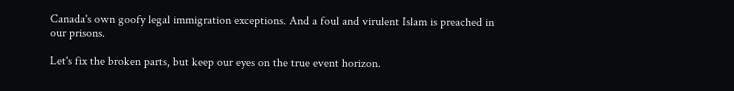Canada's own goofy legal immigration exceptions. And a foul and virulent Islam is preached in our prisons.

Let's fix the broken parts, but keep our eyes on the true event horizon.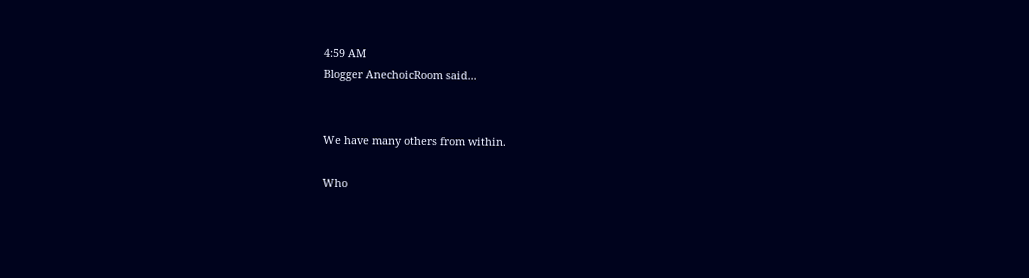4:59 AM
Blogger AnechoicRoom said...


We have many others from within.

Who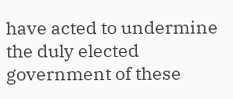have acted to undermine the duly elected government of these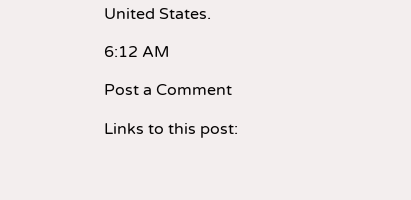United States.

6:12 AM

Post a Comment

Links to this post: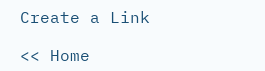Create a Link

<< Home